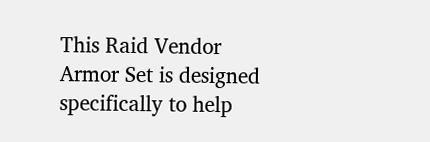This Raid Vendor Armor Set is designed specifically to help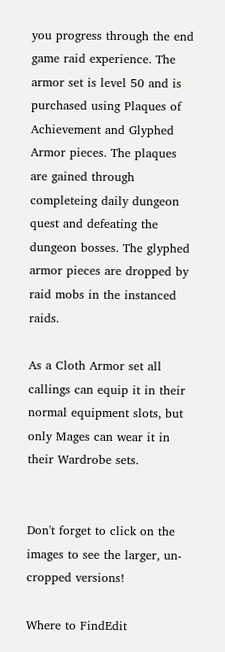you progress through the end game raid experience. The armor set is level 50 and is purchased using Plaques of Achievement and Glyphed Armor pieces. The plaques are gained through completeing daily dungeon quest and defeating the dungeon bosses. The glyphed armor pieces are dropped by raid mobs in the instanced raids.

As a Cloth Armor set all callings can equip it in their normal equipment slots, but only Mages can wear it in their Wardrobe sets.


Don't forget to click on the images to see the larger, un-cropped versions!

Where to FindEdit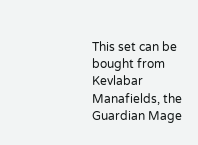This set can be bought from Kevlabar Manafields, the Guardian Mage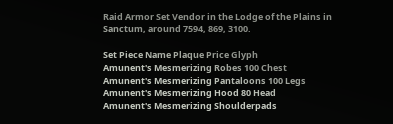Raid Armor Set Vendor in the Lodge of the Plains in Sanctum, around 7594, 869, 3100.

Set Piece Name Plaque Price Glyph
Amunent's Mesmerizing Robes 100 Chest
Amunent's Mesmerizing Pantaloons 100 Legs
Amunent's Mesmerizing Hood 80 Head
Amunent's Mesmerizing Shoulderpads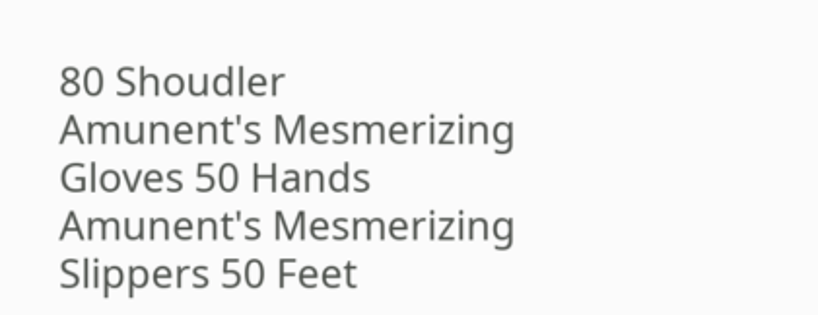80 Shoudler
Amunent's Mesmerizing Gloves 50 Hands
Amunent's Mesmerizing Slippers 50 Feet